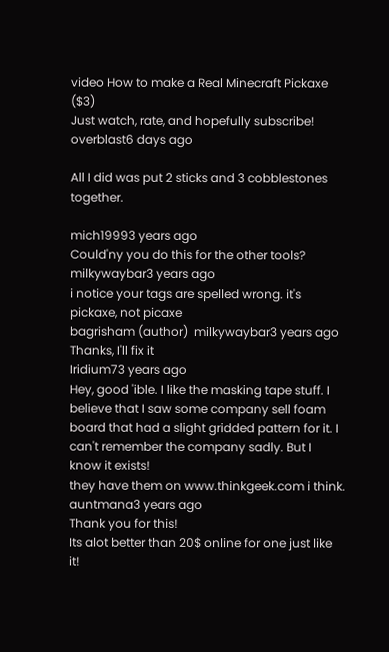video How to make a Real Minecraft Pickaxe ($3)
Just watch, rate, and hopefully subscribe!
overblast6 days ago

All I did was put 2 sticks and 3 cobblestones together.

mich19993 years ago
Could'ny you do this for the other tools?
milkywaybar3 years ago
i notice your tags are spelled wrong. it's pickaxe, not picaxe
bagrisham (author)  milkywaybar3 years ago
Thanks, I'll fix it
Iridium73 years ago
Hey, good 'ible. I like the masking tape stuff. I believe that I saw some company sell foam board that had a slight gridded pattern for it. I can't remember the company sadly. But I know it exists!
they have them on www.thinkgeek.com i think.
auntmana3 years ago
Thank you for this!
Its alot better than 20$ online for one just like it!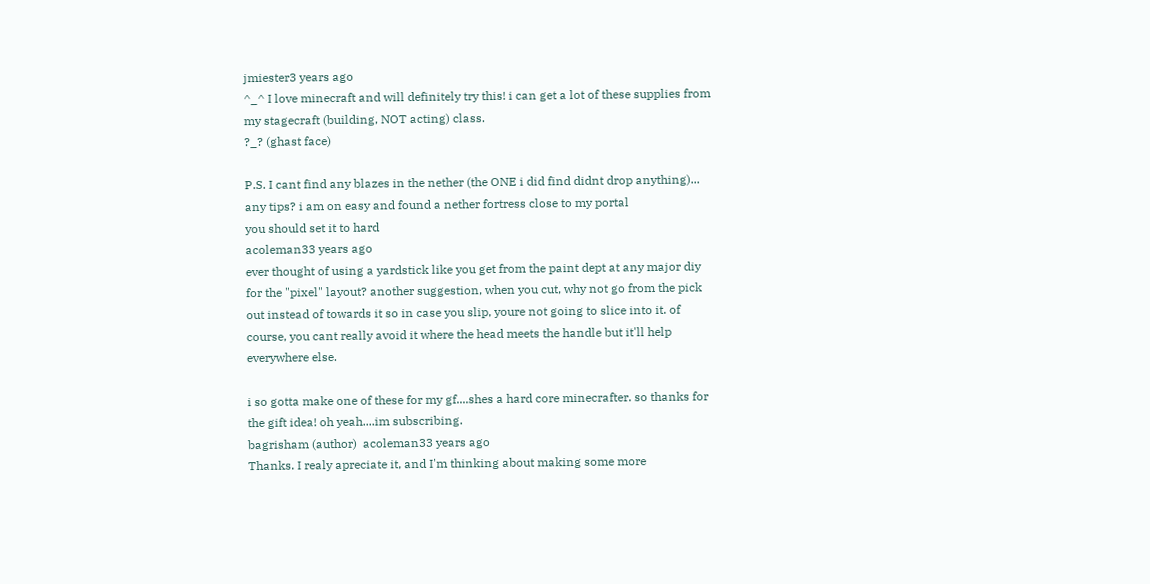jmiester3 years ago
^_^ I love minecraft and will definitely try this! i can get a lot of these supplies from my stagecraft (building, NOT acting) class.
?_? (ghast face)

P.S. I cant find any blazes in the nether (the ONE i did find didnt drop anything)... any tips? i am on easy and found a nether fortress close to my portal
you should set it to hard
acoleman33 years ago
ever thought of using a yardstick like you get from the paint dept at any major diy for the "pixel" layout? another suggestion, when you cut, why not go from the pick out instead of towards it so in case you slip, youre not going to slice into it. of course, you cant really avoid it where the head meets the handle but it'll help everywhere else.

i so gotta make one of these for my gf....shes a hard core minecrafter. so thanks for the gift idea! oh yeah....im subscribing.
bagrisham (author)  acoleman33 years ago
Thanks. I realy apreciate it, and I'm thinking about making some more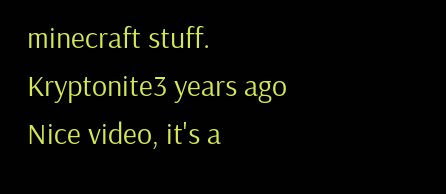minecraft stuff.
Kryptonite3 years ago
Nice video, it's a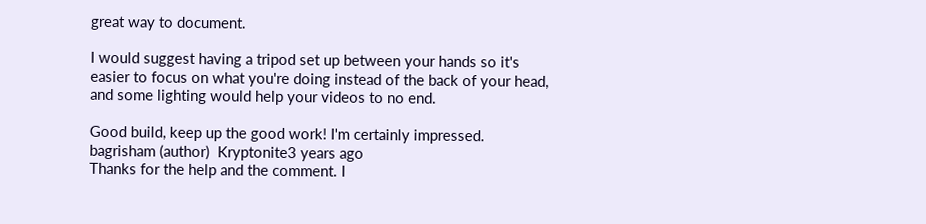great way to document.

I would suggest having a tripod set up between your hands so it's easier to focus on what you're doing instead of the back of your head, and some lighting would help your videos to no end.

Good build, keep up the good work! I'm certainly impressed.
bagrisham (author)  Kryptonite3 years ago
Thanks for the help and the comment. I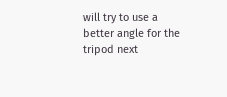will try to use a better angle for the tripod next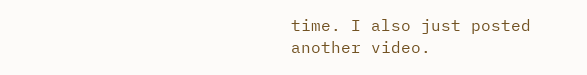time. I also just posted another video.